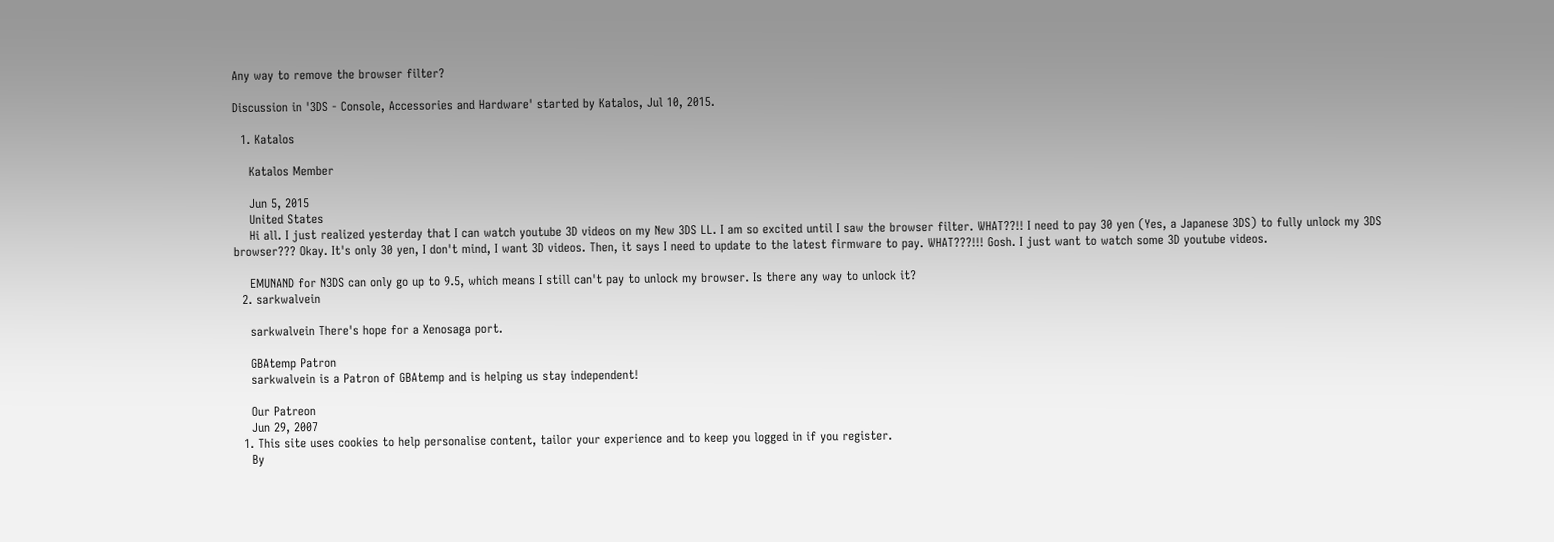Any way to remove the browser filter?

Discussion in '3DS - Console, Accessories and Hardware' started by Katalos, Jul 10, 2015.

  1. Katalos

    Katalos Member

    Jun 5, 2015
    United States
    Hi all. I just realized yesterday that I can watch youtube 3D videos on my New 3DS LL. I am so excited until I saw the browser filter. WHAT??!! I need to pay 30 yen (Yes, a Japanese 3DS) to fully unlock my 3DS browser??? Okay. It's only 30 yen, I don't mind, I want 3D videos. Then, it says I need to update to the latest firmware to pay. WHAT???!!! Gosh. I just want to watch some 3D youtube videos.

    EMUNAND for N3DS can only go up to 9.5, which means I still can't pay to unlock my browser. Is there any way to unlock it?
  2. sarkwalvein

    sarkwalvein There's hope for a Xenosaga port.

    GBAtemp Patron
    sarkwalvein is a Patron of GBAtemp and is helping us stay independent!

    Our Patreon
    Jun 29, 2007
  1. This site uses cookies to help personalise content, tailor your experience and to keep you logged in if you register.
    By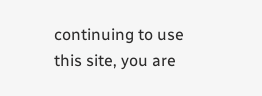continuing to use this site, you are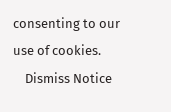consenting to our use of cookies.
    Dismiss Notice